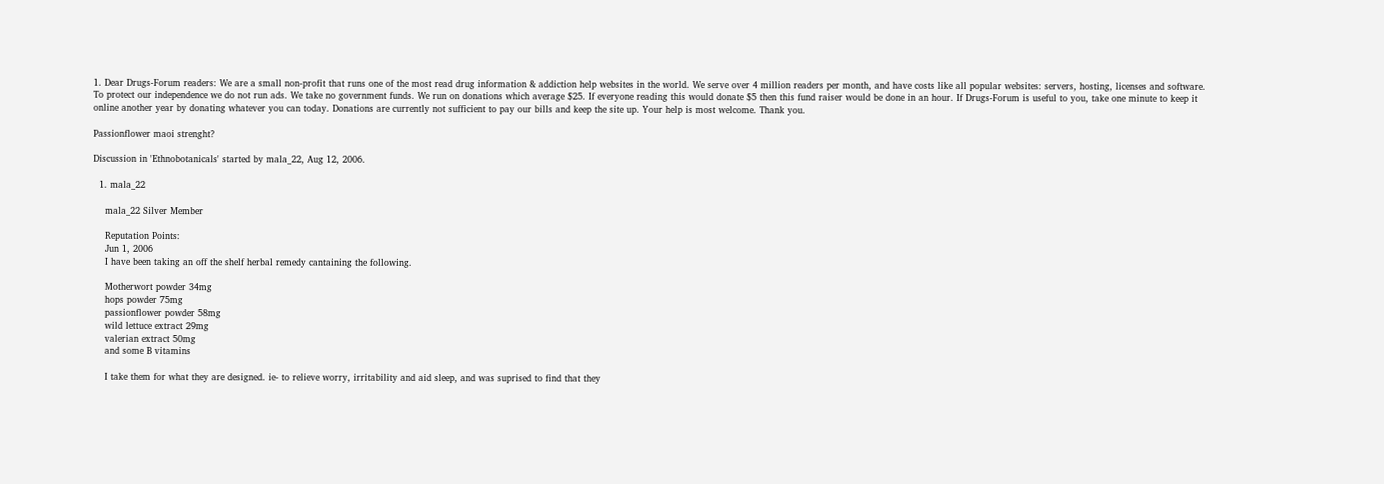1. Dear Drugs-Forum readers: We are a small non-profit that runs one of the most read drug information & addiction help websites in the world. We serve over 4 million readers per month, and have costs like all popular websites: servers, hosting, licenses and software. To protect our independence we do not run ads. We take no government funds. We run on donations which average $25. If everyone reading this would donate $5 then this fund raiser would be done in an hour. If Drugs-Forum is useful to you, take one minute to keep it online another year by donating whatever you can today. Donations are currently not sufficient to pay our bills and keep the site up. Your help is most welcome. Thank you.

Passionflower maoi strenght?

Discussion in 'Ethnobotanicals' started by mala_22, Aug 12, 2006.

  1. mala_22

    mala_22 Silver Member

    Reputation Points:
    Jun 1, 2006
    I have been taking an off the shelf herbal remedy cantaining the following.

    Motherwort powder 34mg
    hops powder 75mg
    passionflower powder 58mg
    wild lettuce extract 29mg
    valerian extract 50mg
    and some B vitamins

    I take them for what they are designed. ie- to relieve worry, irritability and aid sleep, and was suprised to find that they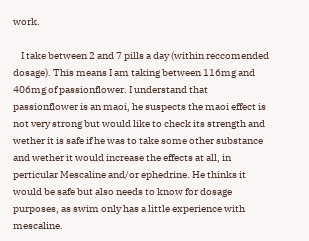work.

    I take between 2 and 7 pills a day (within reccomended dosage). This means I am taking between 116mg and 406mg of passionflower. I understand that passionflower is an maoi, he suspects the maoi effect is not very strong but would like to check its strength and wether it is safe if he was to take some other substance and wether it would increase the effects at all, in perticular Mescaline and/or ephedrine. He thinks it would be safe but also needs to know for dosage purposes, as swim only has a little experience with mescaline.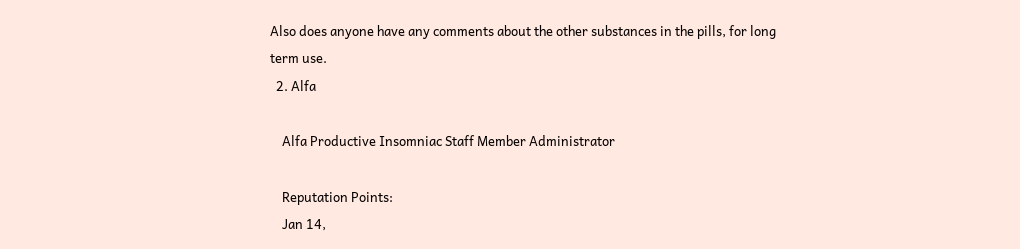Also does anyone have any comments about the other substances in the pills, for long term use.
  2. Alfa

    Alfa Productive Insomniac Staff Member Administrator

    Reputation Points:
    Jan 14,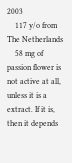2003
    117 y/o from The Netherlands
    58 mg of passion flower is not active at all, unless it is a extract. If it is, then it depends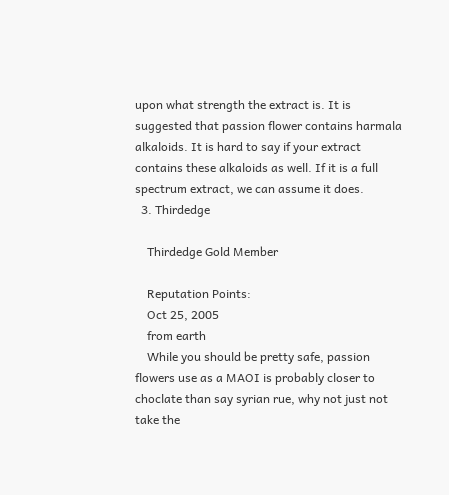upon what strength the extract is. It is suggested that passion flower contains harmala alkaloids. It is hard to say if your extract contains these alkaloids as well. If it is a full spectrum extract, we can assume it does.
  3. Thirdedge

    Thirdedge Gold Member

    Reputation Points:
    Oct 25, 2005
    from earth
    While you should be pretty safe, passion flowers use as a MAOI is probably closer to choclate than say syrian rue, why not just not take the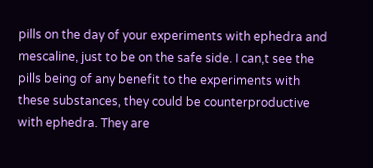pills on the day of your experiments with ephedra and mescaline, just to be on the safe side. I can,t see the pills being of any benefit to the experiments with these substances, they could be counterproductive with ephedra. They are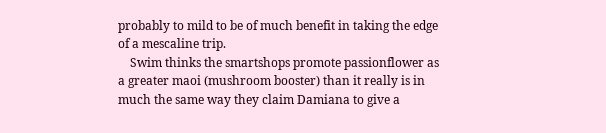probably to mild to be of much benefit in taking the edge of a mescaline trip.
    Swim thinks the smartshops promote passionflower as a greater maoi (mushroom booster) than it really is in much the same way they claim Damiana to give a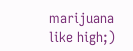marijuana like high;)